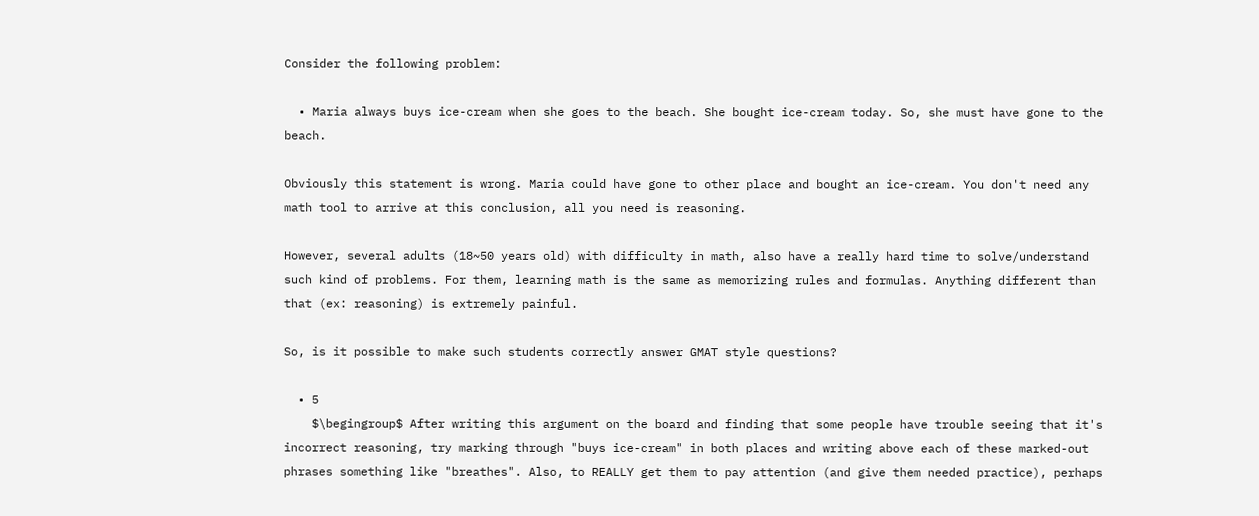Consider the following problem:

  • Maria always buys ice-cream when she goes to the beach. She bought ice-cream today. So, she must have gone to the beach.

Obviously this statement is wrong. Maria could have gone to other place and bought an ice-cream. You don't need any math tool to arrive at this conclusion, all you need is reasoning.

However, several adults (18~50 years old) with difficulty in math, also have a really hard time to solve/understand such kind of problems. For them, learning math is the same as memorizing rules and formulas. Anything different than that (ex: reasoning) is extremely painful.

So, is it possible to make such students correctly answer GMAT style questions?

  • 5
    $\begingroup$ After writing this argument on the board and finding that some people have trouble seeing that it's incorrect reasoning, try marking through "buys ice-cream" in both places and writing above each of these marked-out phrases something like "breathes". Also, to REALLY get them to pay attention (and give them needed practice), perhaps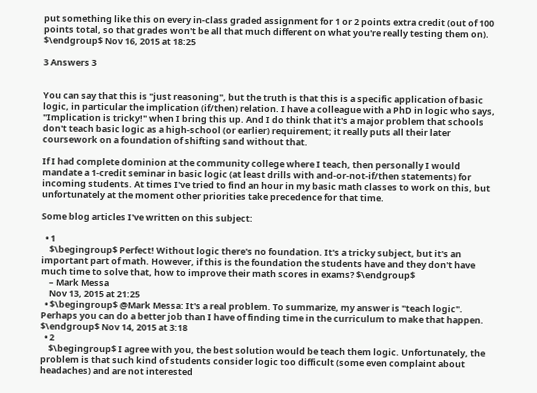put something like this on every in-class graded assignment for 1 or 2 points extra credit (out of 100 points total, so that grades won't be all that much different on what you're really testing them on). $\endgroup$ Nov 16, 2015 at 18:25

3 Answers 3


You can say that this is "just reasoning", but the truth is that this is a specific application of basic logic, in particular the implication (if/then) relation. I have a colleague with a PhD in logic who says, "Implication is tricky!" when I bring this up. And I do think that it's a major problem that schools don't teach basic logic as a high-school (or earlier) requirement; it really puts all their later coursework on a foundation of shifting sand without that.

If I had complete dominion at the community college where I teach, then personally I would mandate a 1-credit seminar in basic logic (at least drills with and-or-not-if/then statements) for incoming students. At times I've tried to find an hour in my basic math classes to work on this, but unfortunately at the moment other priorities take precedence for that time.

Some blog articles I've written on this subject:

  • 1
    $\begingroup$ Perfect! Without logic there's no foundation. It's a tricky subject, but it's an important part of math. However, if this is the foundation the students have and they don't have much time to solve that, how to improve their math scores in exams? $\endgroup$
    – Mark Messa
    Nov 13, 2015 at 21:25
  • $\begingroup$ @Mark Messa: It's a real problem. To summarize, my answer is "teach logic". Perhaps you can do a better job than I have of finding time in the curriculum to make that happen. $\endgroup$ Nov 14, 2015 at 3:18
  • 2
    $\begingroup$ I agree with you, the best solution would be teach them logic. Unfortunately, the problem is that such kind of students consider logic too difficult (some even complaint about headaches) and are not interested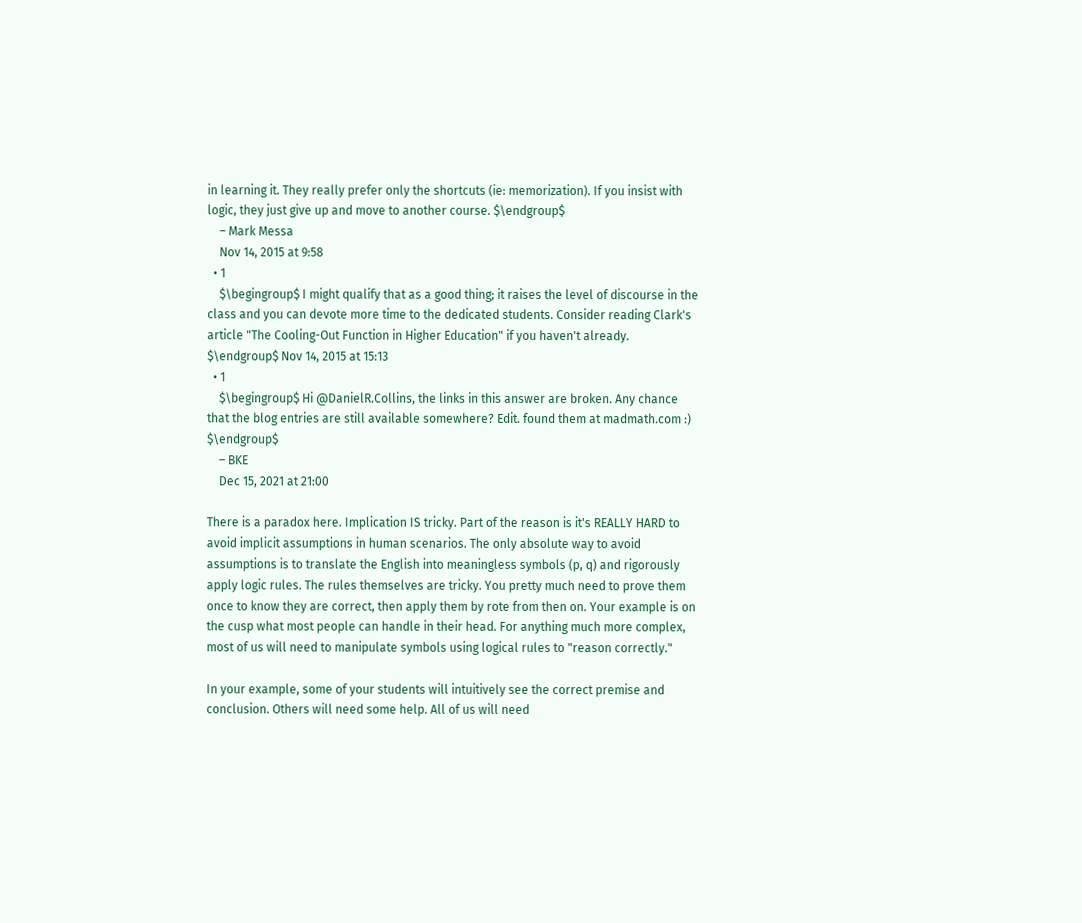in learning it. They really prefer only the shortcuts (ie: memorization). If you insist with logic, they just give up and move to another course. $\endgroup$
    – Mark Messa
    Nov 14, 2015 at 9:58
  • 1
    $\begingroup$ I might qualify that as a good thing; it raises the level of discourse in the class and you can devote more time to the dedicated students. Consider reading Clark's article "The Cooling-Out Function in Higher Education" if you haven't already. $\endgroup$ Nov 14, 2015 at 15:13
  • 1
    $\begingroup$ Hi @DanielR.Collins, the links in this answer are broken. Any chance that the blog entries are still available somewhere? Edit. found them at madmath.com :) $\endgroup$
    – BKE
    Dec 15, 2021 at 21:00

There is a paradox here. Implication IS tricky. Part of the reason is it's REALLY HARD to avoid implicit assumptions in human scenarios. The only absolute way to avoid assumptions is to translate the English into meaningless symbols (p, q) and rigorously apply logic rules. The rules themselves are tricky. You pretty much need to prove them once to know they are correct, then apply them by rote from then on. Your example is on the cusp what most people can handle in their head. For anything much more complex, most of us will need to manipulate symbols using logical rules to "reason correctly."

In your example, some of your students will intuitively see the correct premise and conclusion. Others will need some help. All of us will need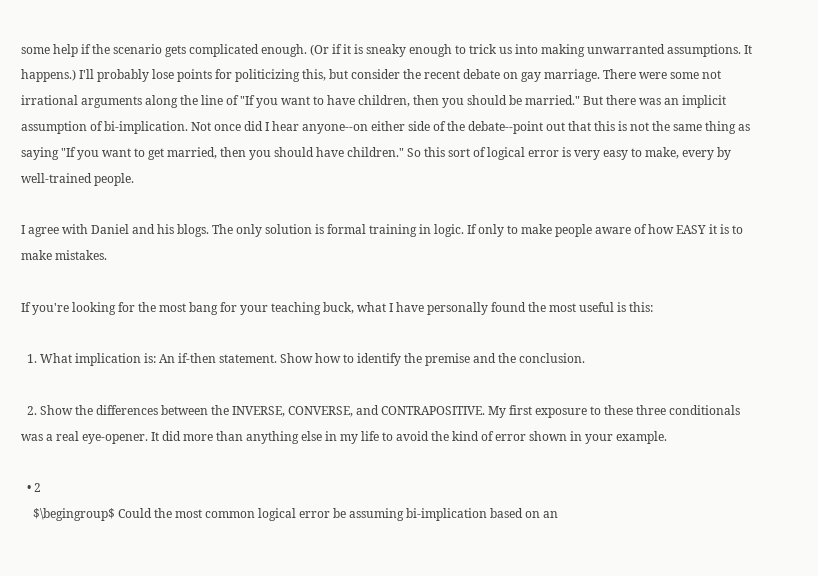some help if the scenario gets complicated enough. (Or if it is sneaky enough to trick us into making unwarranted assumptions. It happens.) I'll probably lose points for politicizing this, but consider the recent debate on gay marriage. There were some not irrational arguments along the line of "If you want to have children, then you should be married." But there was an implicit assumption of bi-implication. Not once did I hear anyone--on either side of the debate--point out that this is not the same thing as saying "If you want to get married, then you should have children." So this sort of logical error is very easy to make, every by well-trained people.

I agree with Daniel and his blogs. The only solution is formal training in logic. If only to make people aware of how EASY it is to make mistakes.

If you're looking for the most bang for your teaching buck, what I have personally found the most useful is this:

  1. What implication is: An if-then statement. Show how to identify the premise and the conclusion.

  2. Show the differences between the INVERSE, CONVERSE, and CONTRAPOSITIVE. My first exposure to these three conditionals was a real eye-opener. It did more than anything else in my life to avoid the kind of error shown in your example.

  • 2
    $\begingroup$ Could the most common logical error be assuming bi-implication based on an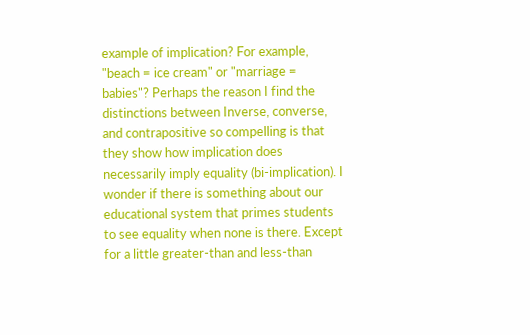example of implication? For example, "beach = ice cream" or "marriage = babies"? Perhaps the reason I find the distinctions between Inverse, converse, and contrapositive so compelling is that they show how implication does necessarily imply equality (bi-implication). I wonder if there is something about our educational system that primes students to see equality when none is there. Except for a little greater-than and less-than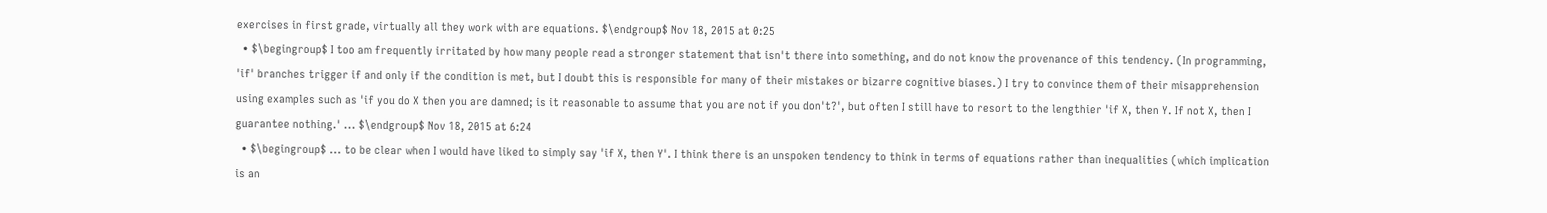exercises in first grade, virtually all they work with are equations. $\endgroup$ Nov 18, 2015 at 0:25
  • $\begingroup$ I too am frequently irritated by how many people read a stronger statement that isn't there into something, and do not know the provenance of this tendency. (In programming, 'if' branches trigger if and only if the condition is met, but I doubt this is responsible for many of their mistakes or bizarre cognitive biases.) I try to convince them of their misapprehension using examples such as 'if you do X then you are damned; is it reasonable to assume that you are not if you don't?', but often I still have to resort to the lengthier 'if X, then Y. If not X, then I guarantee nothing.' ... $\endgroup$ Nov 18, 2015 at 6:24
  • $\begingroup$ ... to be clear when I would have liked to simply say 'if X, then Y'. I think there is an unspoken tendency to think in terms of equations rather than inequalities (which implication is an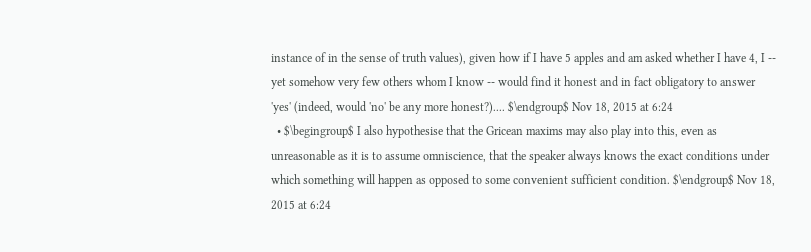instance of in the sense of truth values), given how if I have 5 apples and am asked whether I have 4, I -- yet somehow very few others whom I know -- would find it honest and in fact obligatory to answer 'yes' (indeed, would 'no' be any more honest?).... $\endgroup$ Nov 18, 2015 at 6:24
  • $\begingroup$ I also hypothesise that the Gricean maxims may also play into this, even as unreasonable as it is to assume omniscience, that the speaker always knows the exact conditions under which something will happen as opposed to some convenient sufficient condition. $\endgroup$ Nov 18, 2015 at 6:24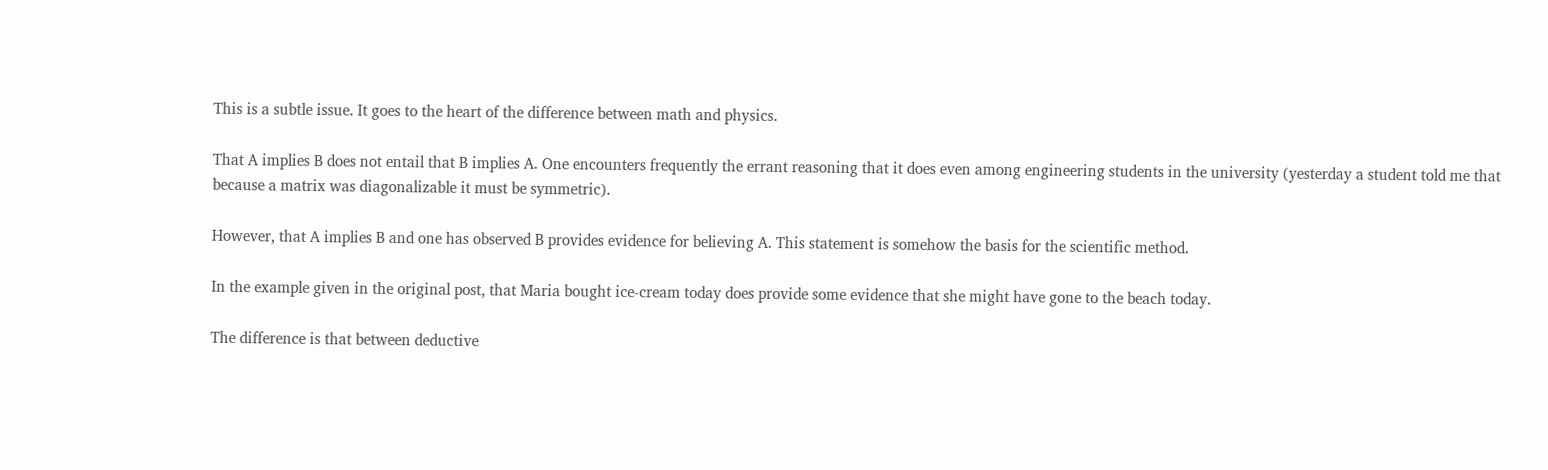This is a subtle issue. It goes to the heart of the difference between math and physics.

That A implies B does not entail that B implies A. One encounters frequently the errant reasoning that it does even among engineering students in the university (yesterday a student told me that because a matrix was diagonalizable it must be symmetric).

However, that A implies B and one has observed B provides evidence for believing A. This statement is somehow the basis for the scientific method.

In the example given in the original post, that Maria bought ice-cream today does provide some evidence that she might have gone to the beach today.

The difference is that between deductive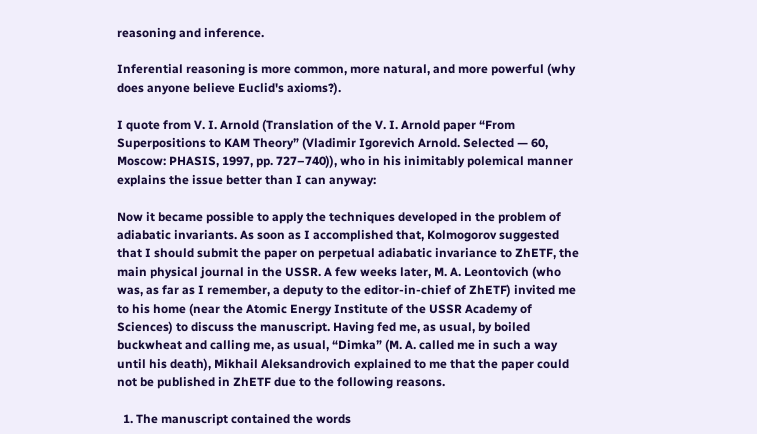reasoning and inference.

Inferential reasoning is more common, more natural, and more powerful (why does anyone believe Euclid's axioms?).

I quote from V. I. Arnold (Translation of the V. I. Arnold paper “From Superpositions to KAM Theory” (Vladimir Igorevich Arnold. Selected — 60, Moscow: PHASIS, 1997, pp. 727–740)), who in his inimitably polemical manner explains the issue better than I can anyway:

Now it became possible to apply the techniques developed in the problem of adiabatic invariants. As soon as I accomplished that, Kolmogorov suggested that I should submit the paper on perpetual adiabatic invariance to ZhETF, the main physical journal in the USSR. A few weeks later, M. A. Leontovich (who was, as far as I remember, a deputy to the editor-in-chief of ZhETF) invited me to his home (near the Atomic Energy Institute of the USSR Academy of Sciences) to discuss the manuscript. Having fed me, as usual, by boiled buckwheat and calling me, as usual, “Dimka” (M. A. called me in such a way until his death), Mikhail Aleksandrovich explained to me that the paper could not be published in ZhETF due to the following reasons.

  1. The manuscript contained the words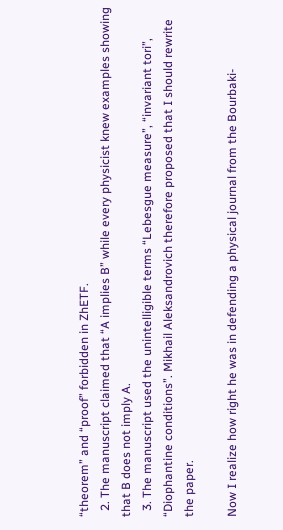“theorem” and “proof” forbidden in ZhETF.
  2. The manuscript claimed that “A implies B” while every physicist knew examples showing that B does not imply A.
  3. The manuscript used the unintelligible terms “Lebesgue measure”, “invariant tori”, “Diophantine conditions”. Mikhail Aleksandrovich therefore proposed that I should rewrite the paper.

Now I realize how right he was in defending a physical journal from the Bourbaki-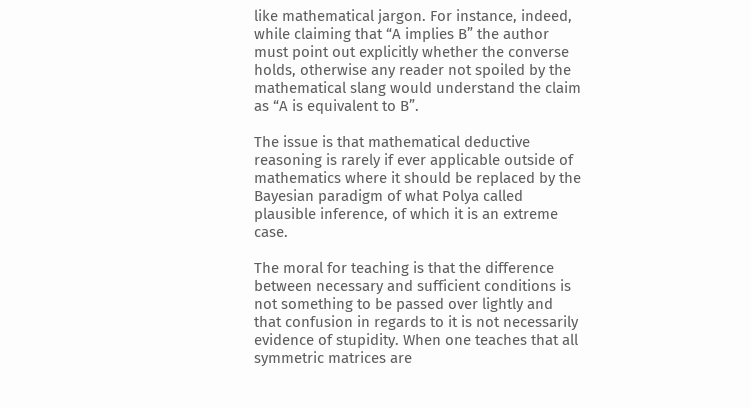like mathematical jargon. For instance, indeed, while claiming that “A implies B” the author must point out explicitly whether the converse holds, otherwise any reader not spoiled by the mathematical slang would understand the claim as “A is equivalent to B”.

The issue is that mathematical deductive reasoning is rarely if ever applicable outside of mathematics where it should be replaced by the Bayesian paradigm of what Polya called plausible inference, of which it is an extreme case.

The moral for teaching is that the difference between necessary and sufficient conditions is not something to be passed over lightly and that confusion in regards to it is not necessarily evidence of stupidity. When one teaches that all symmetric matrices are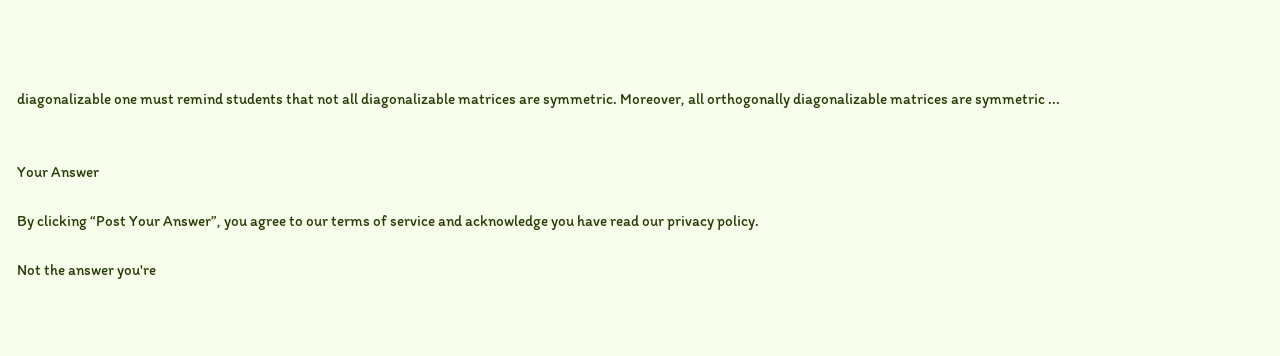diagonalizable one must remind students that not all diagonalizable matrices are symmetric. Moreover, all orthogonally diagonalizable matrices are symmetric ...


Your Answer

By clicking “Post Your Answer”, you agree to our terms of service and acknowledge you have read our privacy policy.

Not the answer you're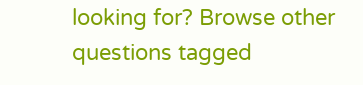looking for? Browse other questions tagged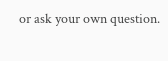or ask your own question.